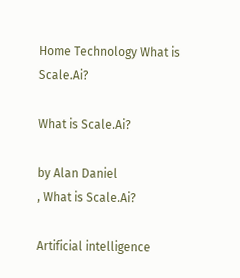Home Technology What is Scale.Ai?

What is Scale.Ai?

by Alan Daniel
, What is Scale.Ai?

Artificial intelligence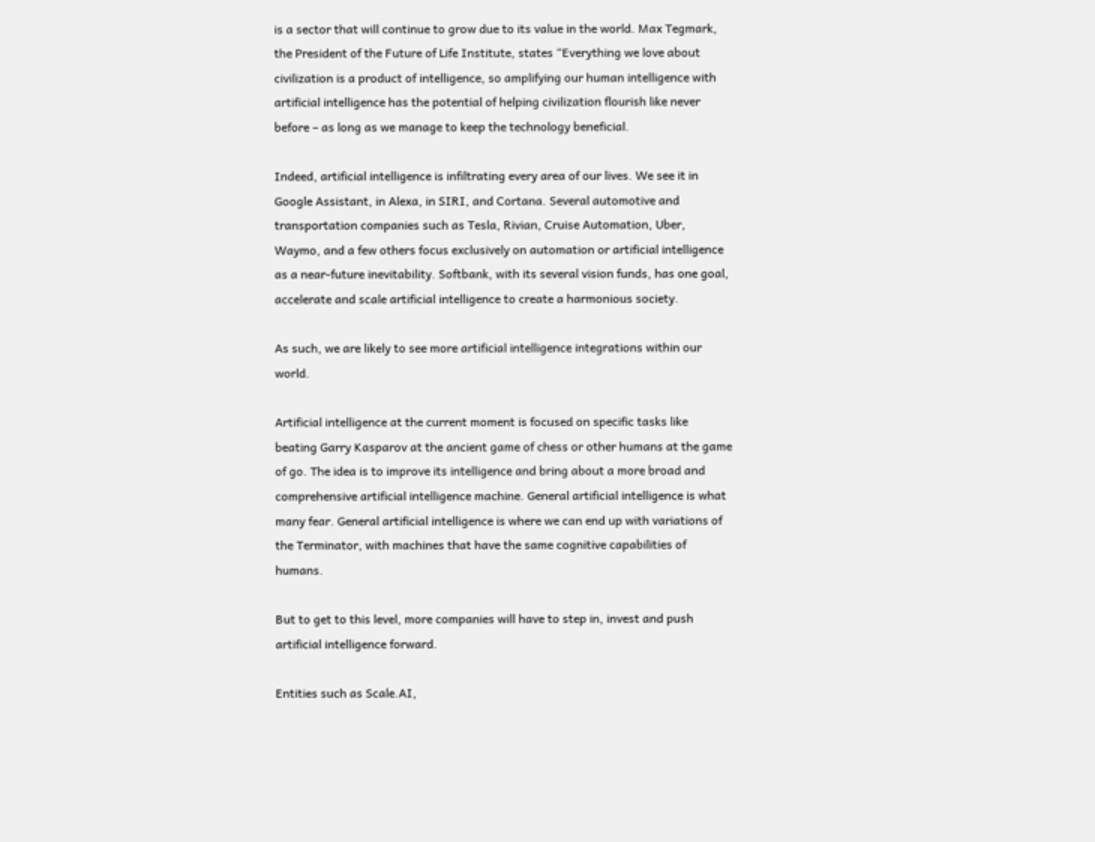is a sector that will continue to grow due to its value in the world. Max Tegmark, the President of the Future of Life Institute, states “Everything we love about civilization is a product of intelligence, so amplifying our human intelligence with artificial intelligence has the potential of helping civilization flourish like never before – as long as we manage to keep the technology beneficial.

Indeed, artificial intelligence is infiltrating every area of our lives. We see it in Google Assistant, in Alexa, in SIRI, and Cortana. Several automotive and transportation companies such as Tesla, Rivian, Cruise Automation, Uber, Waymo, and a few others focus exclusively on automation or artificial intelligence as a near-future inevitability. Softbank, with its several vision funds, has one goal, accelerate and scale artificial intelligence to create a harmonious society.

As such, we are likely to see more artificial intelligence integrations within our world.

Artificial intelligence at the current moment is focused on specific tasks like beating Garry Kasparov at the ancient game of chess or other humans at the game of go. The idea is to improve its intelligence and bring about a more broad and comprehensive artificial intelligence machine. General artificial intelligence is what many fear. General artificial intelligence is where we can end up with variations of the Terminator, with machines that have the same cognitive capabilities of humans.

But to get to this level, more companies will have to step in, invest and push artificial intelligence forward.

Entities such as Scale.AI,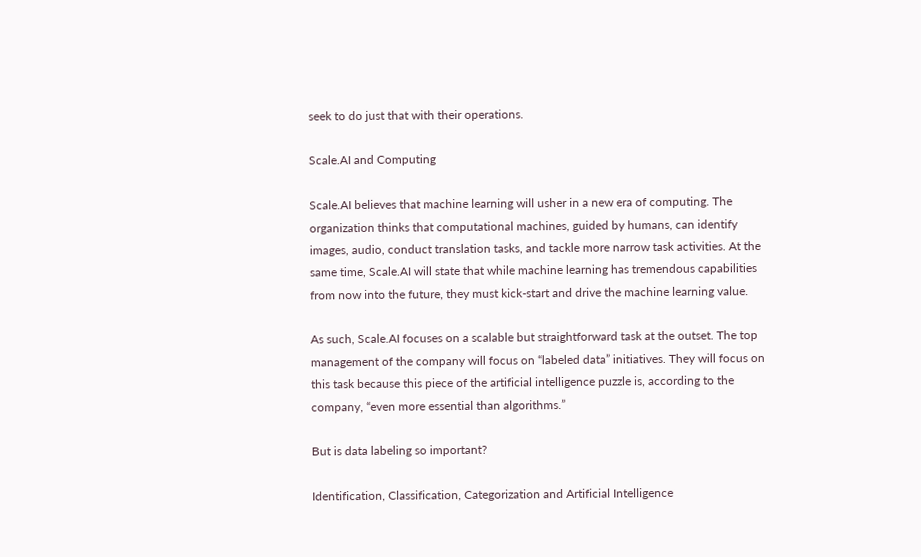seek to do just that with their operations.

Scale.AI and Computing

Scale.AI believes that machine learning will usher in a new era of computing. The organization thinks that computational machines, guided by humans, can identify images, audio, conduct translation tasks, and tackle more narrow task activities. At the same time, Scale.AI will state that while machine learning has tremendous capabilities from now into the future, they must kick-start and drive the machine learning value.

As such, Scale.AI focuses on a scalable but straightforward task at the outset. The top management of the company will focus on “labeled data” initiatives. They will focus on this task because this piece of the artificial intelligence puzzle is, according to the company, “even more essential than algorithms.”

But is data labeling so important?

Identification, Classification, Categorization and Artificial Intelligence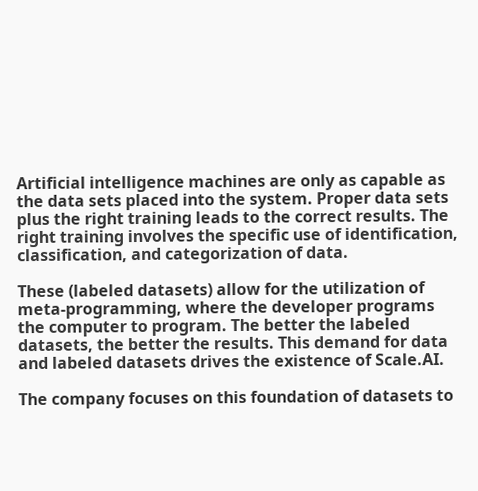Artificial intelligence machines are only as capable as the data sets placed into the system. Proper data sets plus the right training leads to the correct results. The right training involves the specific use of identification, classification, and categorization of data.

These (labeled datasets) allow for the utilization of meta-programming, where the developer programs the computer to program. The better the labeled datasets, the better the results. This demand for data and labeled datasets drives the existence of Scale.AI.

The company focuses on this foundation of datasets to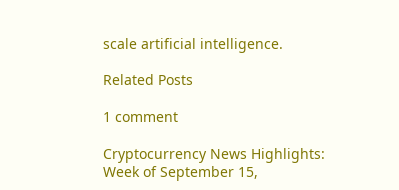scale artificial intelligence.

Related Posts

1 comment

Cryptocurrency News Highlights: Week of September 15,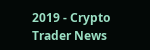2019 - Crypto Trader News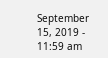September 15, 2019 - 11:59 am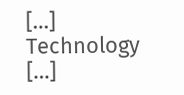[…] Technology […]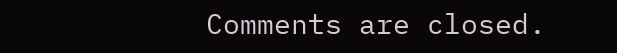Comments are closed.